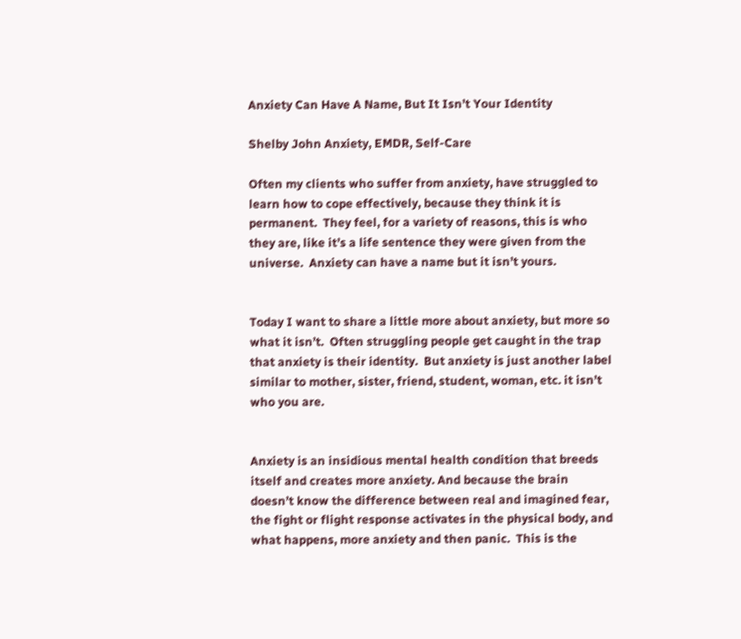Anxiety Can Have A Name, But It Isn’t Your Identity

Shelby John Anxiety, EMDR, Self-Care

Often my clients who suffer from anxiety, have struggled to learn how to cope effectively, because they think it is permanent.  They feel, for a variety of reasons, this is who they are, like it’s a life sentence they were given from the universe.  Anxiety can have a name but it isn’t yours.


Today I want to share a little more about anxiety, but more so what it isn’t.  Often struggling people get caught in the trap that anxiety is their identity.  But anxiety is just another label similar to mother, sister, friend, student, woman, etc. it isn’t who you are.


Anxiety is an insidious mental health condition that breeds itself and creates more anxiety. And because the brain doesn’t know the difference between real and imagined fear, the fight or flight response activates in the physical body, and what happens, more anxiety and then panic.  This is the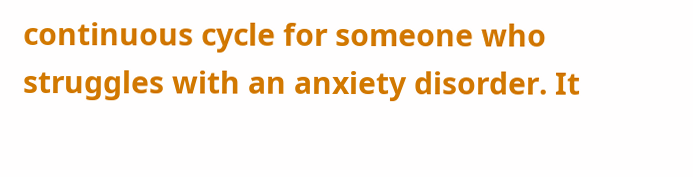continuous cycle for someone who struggles with an anxiety disorder. It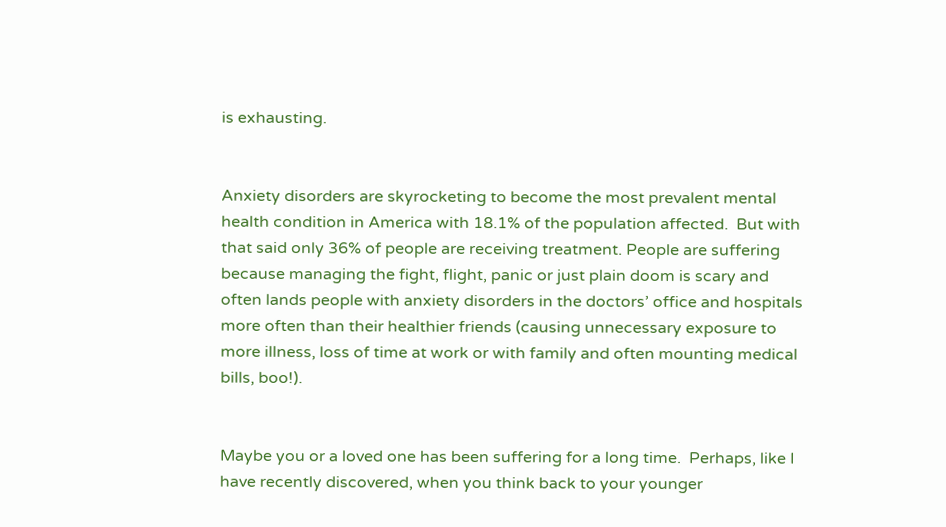is exhausting.


Anxiety disorders are skyrocketing to become the most prevalent mental health condition in America with 18.1% of the population affected.  But with that said only 36% of people are receiving treatment. People are suffering because managing the fight, flight, panic or just plain doom is scary and often lands people with anxiety disorders in the doctors’ office and hospitals more often than their healthier friends (causing unnecessary exposure to more illness, loss of time at work or with family and often mounting medical bills, boo!).


Maybe you or a loved one has been suffering for a long time.  Perhaps, like I have recently discovered, when you think back to your younger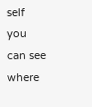self you can see where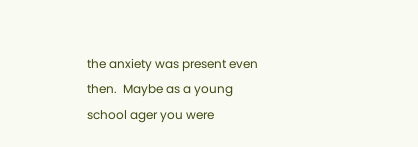the anxiety was present even then.  Maybe as a young school ager you were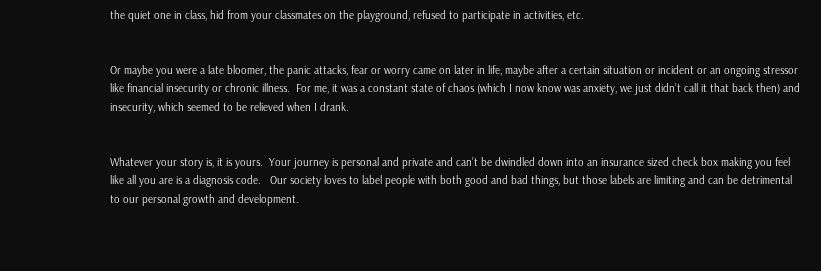the quiet one in class, hid from your classmates on the playground, refused to participate in activities, etc.


Or maybe you were a late bloomer, the panic attacks, fear or worry came on later in life, maybe after a certain situation or incident or an ongoing stressor like financial insecurity or chronic illness.  For me, it was a constant state of chaos (which I now know was anxiety, we just didn’t call it that back then) and insecurity, which seemed to be relieved when I drank.


Whatever your story is, it is yours.  Your journey is personal and private and can’t be dwindled down into an insurance sized check box making you feel like all you are is a diagnosis code.   Our society loves to label people with both good and bad things, but those labels are limiting and can be detrimental to our personal growth and development.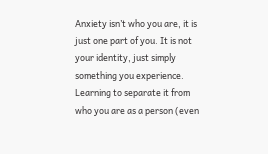Anxiety isn’t who you are, it is just one part of you. It is not your identity, just simply something you experience.  Learning to separate it from who you are as a person (even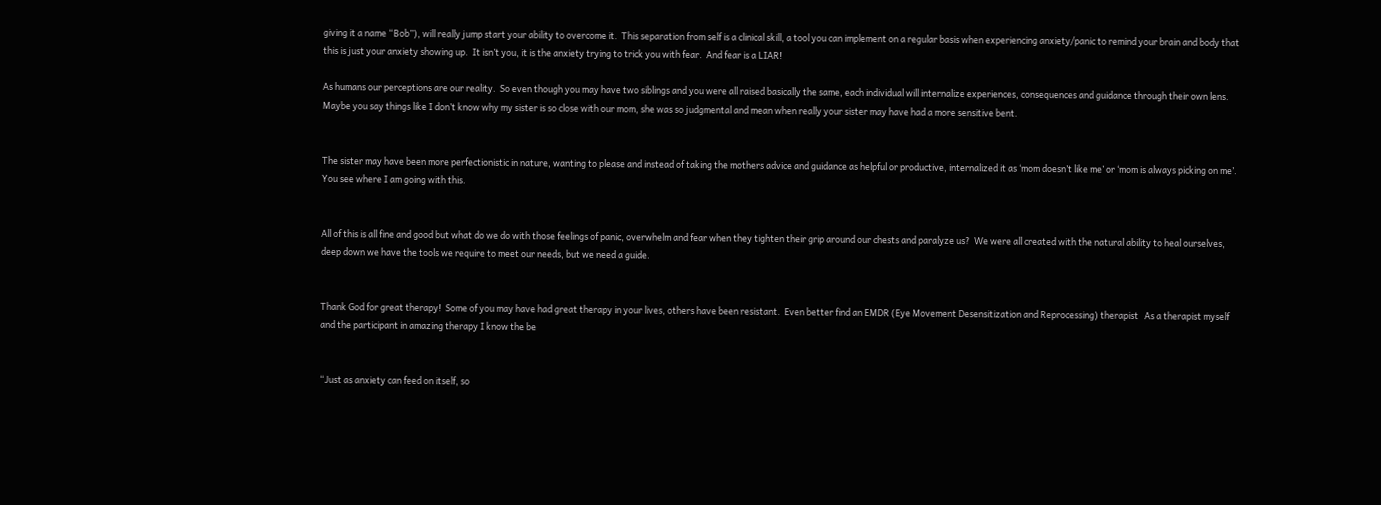giving it a name “Bob”), will really jump start your ability to overcome it.  This separation from self is a clinical skill, a tool you can implement on a regular basis when experiencing anxiety/panic to remind your brain and body that this is just your anxiety showing up.  It isn’t you, it is the anxiety trying to trick you with fear.  And fear is a LIAR!

As humans our perceptions are our reality.  So even though you may have two siblings and you were all raised basically the same, each individual will internalize experiences, consequences and guidance through their own lens.  Maybe you say things like I don’t know why my sister is so close with our mom, she was so judgmental and mean when really your sister may have had a more sensitive bent.


The sister may have been more perfectionistic in nature, wanting to please and instead of taking the mothers advice and guidance as helpful or productive, internalized it as ‘mom doesn’t like me’ or ‘mom is always picking on me’.  You see where I am going with this.


All of this is all fine and good but what do we do with those feelings of panic, overwhelm and fear when they tighten their grip around our chests and paralyze us?  We were all created with the natural ability to heal ourselves, deep down we have the tools we require to meet our needs, but we need a guide.


Thank God for great therapy!  Some of you may have had great therapy in your lives, others have been resistant.  Even better find an EMDR (Eye Movement Desensitization and Reprocessing) therapist   As a therapist myself and the participant in amazing therapy I know the be


“Just as anxiety can feed on itself, so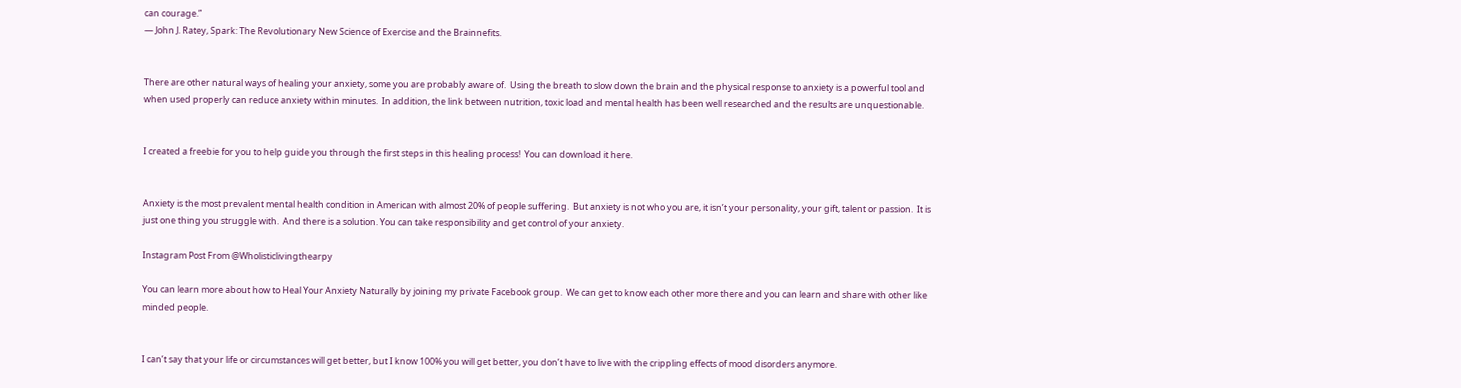can courage.”
― John J. Ratey, Spark: The Revolutionary New Science of Exercise and the Brainnefits.


There are other natural ways of healing your anxiety, some you are probably aware of.  Using the breath to slow down the brain and the physical response to anxiety is a powerful tool and when used properly can reduce anxiety within minutes.  In addition, the link between nutrition, toxic load and mental health has been well researched and the results are unquestionable.


I created a freebie for you to help guide you through the first steps in this healing process!  You can download it here.


Anxiety is the most prevalent mental health condition in American with almost 20% of people suffering.  But anxiety is not who you are, it isn’t your personality, your gift, talent or passion.  It is just one thing you struggle with.  And there is a solution. You can take responsibility and get control of your anxiety.

Instagram Post From @Wholisticlivingthearpy

You can learn more about how to Heal Your Anxiety Naturally by joining my private Facebook group.  We can get to know each other more there and you can learn and share with other like minded people.


I can’t say that your life or circumstances will get better, but I know 100% you will get better, you don’t have to live with the crippling effects of mood disorders anymore.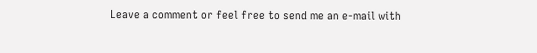Leave a comment or feel free to send me an e-mail with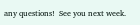any questions!  See you next week.